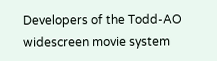Developers of the Todd-AO widescreen movie system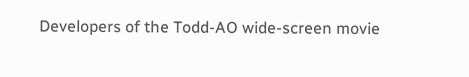Developers of the Todd-AO wide-screen movie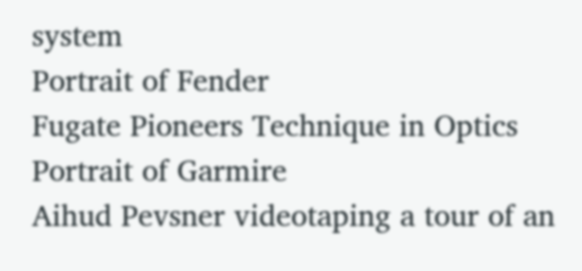system
Portrait of Fender
Fugate Pioneers Technique in Optics
Portrait of Garmire
Aihud Pevsner videotaping a tour of an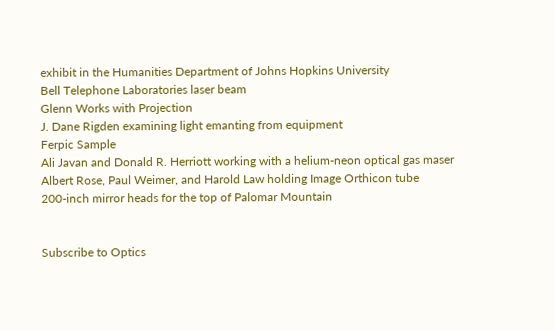exhibit in the Humanities Department of Johns Hopkins University
Bell Telephone Laboratories laser beam
Glenn Works with Projection
J. Dane Rigden examining light emanting from equipment
Ferpic Sample
Ali Javan and Donald R. Herriott working with a helium-neon optical gas maser
Albert Rose, Paul Weimer, and Harold Law holding Image Orthicon tube
200-inch mirror heads for the top of Palomar Mountain


Subscribe to Optics